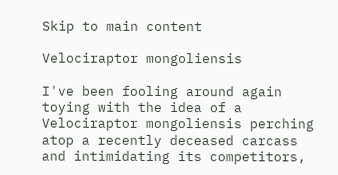Skip to main content

Velociraptor mongoliensis

I've been fooling around again toying with the idea of a Velociraptor mongoliensis perching atop a recently deceased carcass and intimidating its competitors,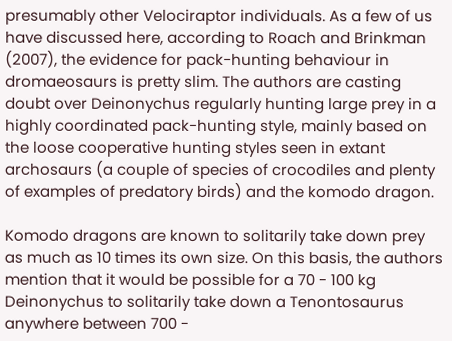presumably other Velociraptor individuals. As a few of us have discussed here, according to Roach and Brinkman (2007), the evidence for pack-hunting behaviour in dromaeosaurs is pretty slim. The authors are casting doubt over Deinonychus regularly hunting large prey in a highly coordinated pack-hunting style, mainly based on the loose cooperative hunting styles seen in extant archosaurs (a couple of species of crocodiles and plenty of examples of predatory birds) and the komodo dragon.

Komodo dragons are known to solitarily take down prey as much as 10 times its own size. On this basis, the authors mention that it would be possible for a 70 - 100 kg Deinonychus to solitarily take down a Tenontosaurus anywhere between 700 -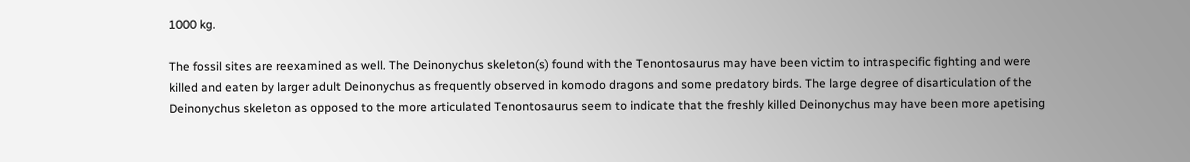1000 kg.

The fossil sites are reexamined as well. The Deinonychus skeleton(s) found with the Tenontosaurus may have been victim to intraspecific fighting and were killed and eaten by larger adult Deinonychus as frequently observed in komodo dragons and some predatory birds. The large degree of disarticulation of the Deinonychus skeleton as opposed to the more articulated Tenontosaurus seem to indicate that the freshly killed Deinonychus may have been more apetising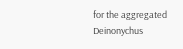for the aggregated Deinonychus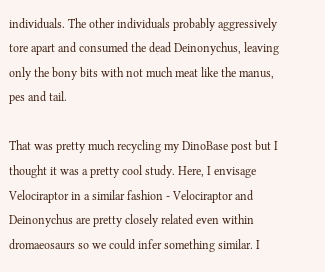individuals. The other individuals probably aggressively tore apart and consumed the dead Deinonychus, leaving only the bony bits with not much meat like the manus, pes and tail.

That was pretty much recycling my DinoBase post but I thought it was a pretty cool study. Here, I envisage Velociraptor in a similar fashion - Velociraptor and Deinonychus are pretty closely related even within dromaeosaurs so we could infer something similar. I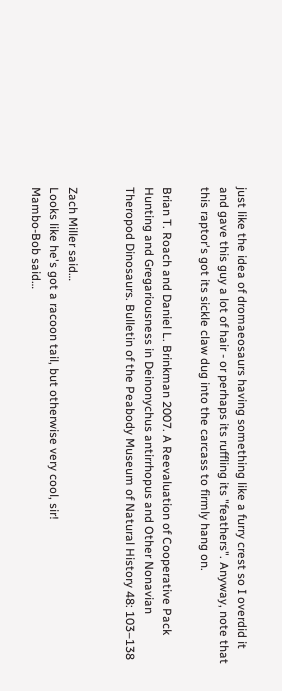just like the idea of dromaeosaurs having something like a furry crest so I overdid it and gave this guy a lot of hair - or perhaps its ruffling its "feathers". Anyway, note that this raptor's got its sickle claw dug into the carcass to firmly hang on.

Brian T. Roach and Daniel L. Brinkman 2007. A Reevaluation of Cooperative Pack Hunting and Gregariousness in Deinonychus antirrhopus and Other Nonavian Theropod Dinosaurs. Bulletin of the Peabody Museum of Natural History 48: 103–138


Zach Miller said…
Looks like he's got a racoon tail, but otherwise very cool, sir!
Mambo-Bob said…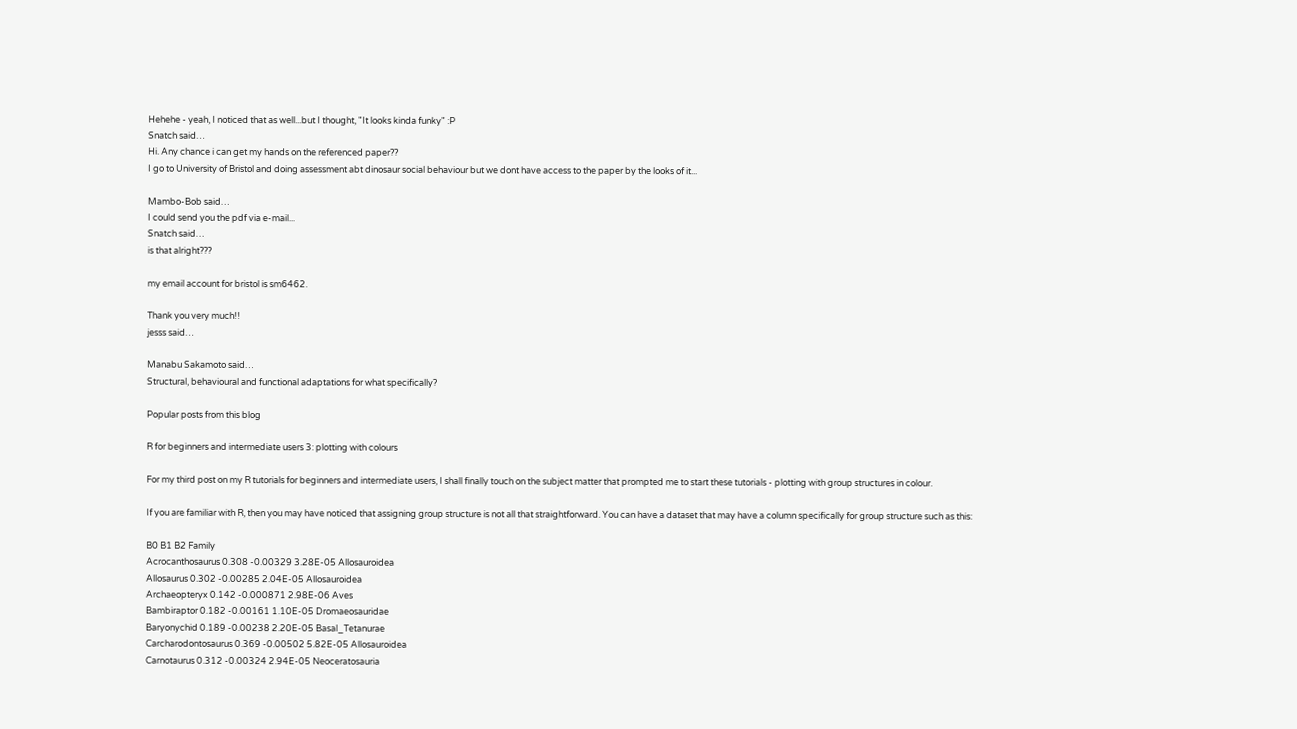Hehehe - yeah, I noticed that as well...but I thought, "It looks kinda funky" :P
Snatch said…
Hi. Any chance i can get my hands on the referenced paper??
I go to University of Bristol and doing assessment abt dinosaur social behaviour but we dont have access to the paper by the looks of it...

Mambo-Bob said…
I could send you the pdf via e-mail...
Snatch said…
is that alright???

my email account for bristol is sm6462.

Thank you very much!!
jesss said…

Manabu Sakamoto said…
Structural, behavioural and functional adaptations for what specifically?

Popular posts from this blog

R for beginners and intermediate users 3: plotting with colours

For my third post on my R tutorials for beginners and intermediate users, I shall finally touch on the subject matter that prompted me to start these tutorials - plotting with group structures in colour.

If you are familiar with R, then you may have noticed that assigning group structure is not all that straightforward. You can have a dataset that may have a column specifically for group structure such as this:

B0 B1 B2 Family
Acrocanthosaurus 0.308 -0.00329 3.28E-05 Allosauroidea
Allosaurus 0.302 -0.00285 2.04E-05 Allosauroidea
Archaeopteryx 0.142 -0.000871 2.98E-06 Aves
Bambiraptor 0.182 -0.00161 1.10E-05 Dromaeosauridae
Baryonychid 0.189 -0.00238 2.20E-05 Basal_Tetanurae
Carcharodontosaurus 0.369 -0.00502 5.82E-05 Allosauroidea
Carnotaurus 0.312 -0.00324 2.94E-05 Neoceratosauria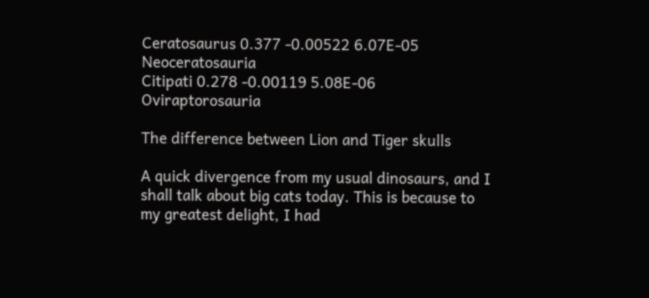Ceratosaurus 0.377 -0.00522 6.07E-05 Neoceratosauria
Citipati 0.278 -0.00119 5.08E-06 Oviraptorosauria

The difference between Lion and Tiger skulls

A quick divergence from my usual dinosaurs, and I shall talk about big cats today. This is because to my greatest delight, I had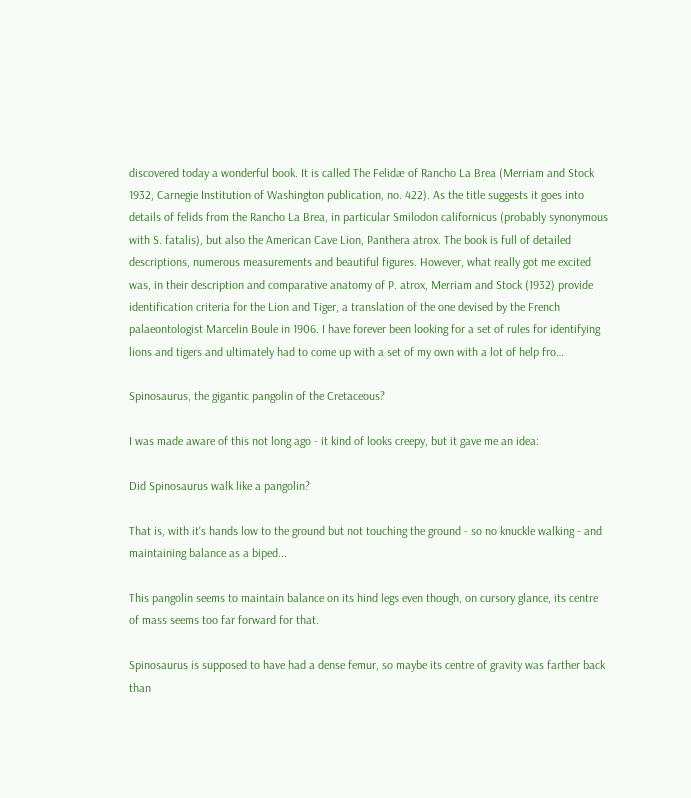discovered today a wonderful book. It is called The Felidæ of Rancho La Brea (Merriam and Stock 1932, Carnegie Institution of Washington publication, no. 422). As the title suggests it goes into details of felids from the Rancho La Brea, in particular Smilodon californicus (probably synonymous with S. fatalis), but also the American Cave Lion, Panthera atrox. The book is full of detailed descriptions, numerous measurements and beautiful figures. However, what really got me excited was, in their description and comparative anatomy of P. atrox, Merriam and Stock (1932) provide identification criteria for the Lion and Tiger, a translation of the one devised by the French palaeontologist Marcelin Boule in 1906. I have forever been looking for a set of rules for identifying lions and tigers and ultimately had to come up with a set of my own with a lot of help fro…

Spinosaurus, the gigantic pangolin of the Cretaceous?

I was made aware of this not long ago - it kind of looks creepy, but it gave me an idea:

Did Spinosaurus walk like a pangolin?

That is, with it's hands low to the ground but not touching the ground - so no knuckle walking - and maintaining balance as a biped...

This pangolin seems to maintain balance on its hind legs even though, on cursory glance, its centre of mass seems too far forward for that.

Spinosaurus is supposed to have had a dense femur, so maybe its centre of gravity was farther back than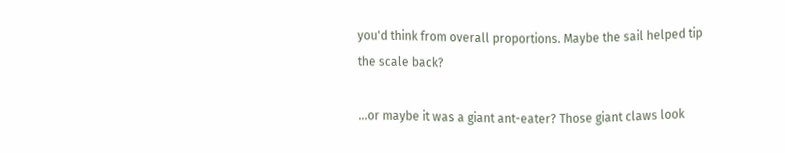you'd think from overall proportions. Maybe the sail helped tip the scale back?

...or maybe it was a giant ant-eater? Those giant claws look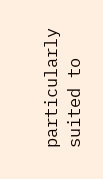particularly suited to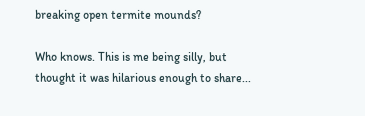breaking open termite mounds?

Who knows. This is me being silly, but thought it was hilarious enough to share...